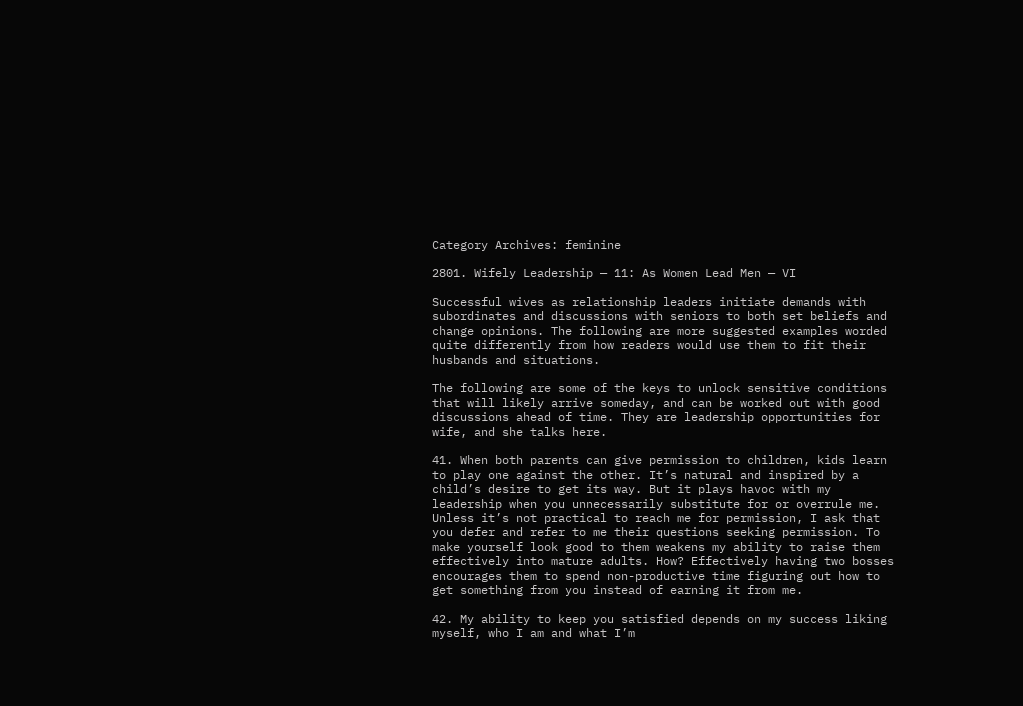Category Archives: feminine

2801. Wifely Leadership — 11: As Women Lead Men — VI

Successful wives as relationship leaders initiate demands with subordinates and discussions with seniors to both set beliefs and change opinions. The following are more suggested examples worded quite differently from how readers would use them to fit their husbands and situations.

The following are some of the keys to unlock sensitive conditions that will likely arrive someday, and can be worked out with good discussions ahead of time. They are leadership opportunities for wife, and she talks here.

41. When both parents can give permission to children, kids learn to play one against the other. It’s natural and inspired by a child’s desire to get its way. But it plays havoc with my leadership when you unnecessarily substitute for or overrule me. Unless it’s not practical to reach me for permission, I ask that you defer and refer to me their questions seeking permission. To make yourself look good to them weakens my ability to raise them effectively into mature adults. How? Effectively having two bosses encourages them to spend non-productive time figuring out how to get something from you instead of earning it from me.

42. My ability to keep you satisfied depends on my success liking myself, who I am and what I’m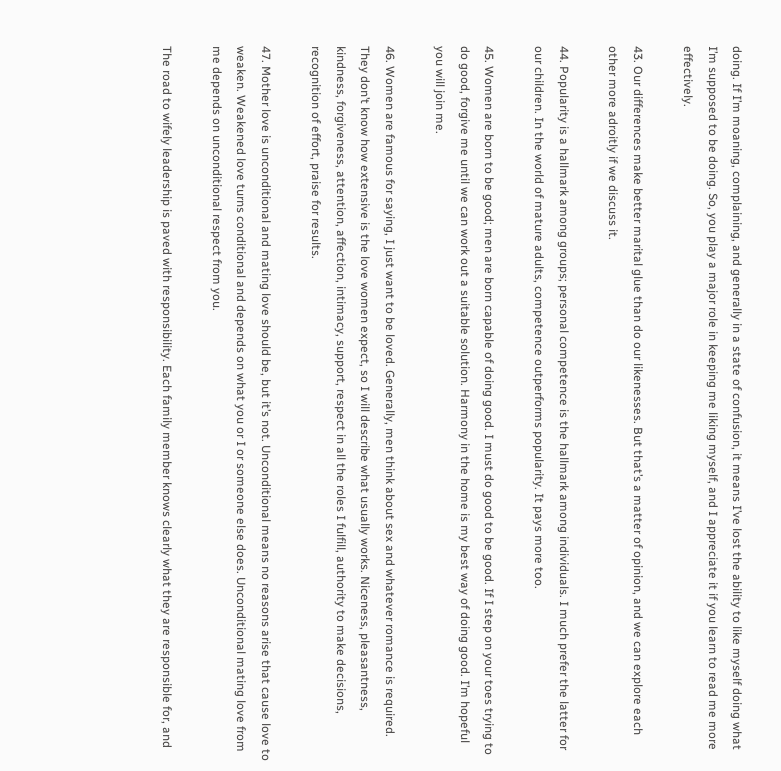doing. If I’m moaning, complaining, and generally in a state of confusion, it means I’ve lost the ability to like myself doing what I’m supposed to be doing. So, you play a major role in keeping me liking myself, and I appreciate it if you learn to read me more effectively.

43. Our differences make better marital glue than do our likenesses. But that’s a matter of opinion, and we can explore each other more adroitly if we discuss it.

44. Popularity is a hallmark among groups; personal competence is the hallmark among individuals. I much prefer the latter for our children. In the world of mature adults, competence outperforms popularity. It pays more too.

45. Women are born to be good; men are born capable of doing good. I must do good to be good. If I step on your toes trying to do good, forgive me until we can work out a suitable solution. Harmony in the home is my best way of doing good. I’m hopeful you will join me.

46. Women are famous for saying, I just want to be loved. Generally, men think about sex and whatever romance is required. They don’t know how extensive is the love women expect, so I will describe what usually works. Niceness, pleasantness, kindness, forgiveness, attention, affection, intimacy, support, respect in all the roles I fulfill, authority to make decisions, recognition of effort, praise for results.

47. Mother love is unconditional and mating love should be, but it’s not. Unconditional means no reasons arise that cause love to weaken. Weakened love turns conditional and depends on what you or I or someone else does. Unconditional mating love from me depends on unconditional respect from you.

The road to wifely leadership is paved with responsibility. Each family member knows clearly what they are responsible for, and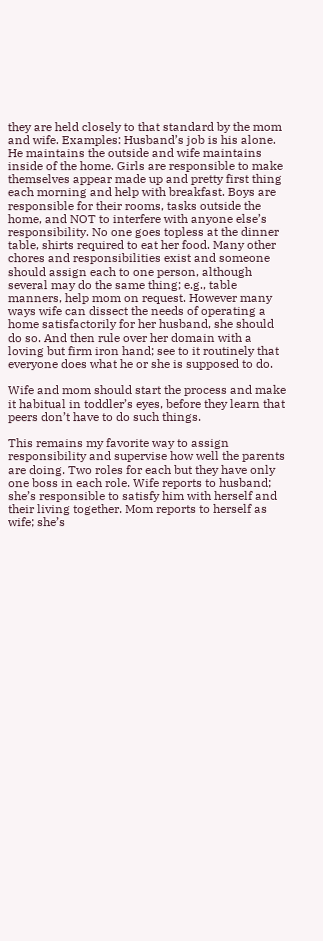they are held closely to that standard by the mom and wife. Examples: Husband’s job is his alone. He maintains the outside and wife maintains inside of the home. Girls are responsible to make themselves appear made up and pretty first thing each morning and help with breakfast. Boys are responsible for their rooms, tasks outside the home, and NOT to interfere with anyone else’s responsibility. No one goes topless at the dinner table, shirts required to eat her food. Many other chores and responsibilities exist and someone should assign each to one person, although several may do the same thing; e.g., table manners, help mom on request. However many ways wife can dissect the needs of operating a home satisfactorily for her husband, she should do so. And then rule over her domain with a loving but firm iron hand; see to it routinely that everyone does what he or she is supposed to do.

Wife and mom should start the process and make it habitual in toddler’s eyes, before they learn that peers don’t have to do such things.

This remains my favorite way to assign responsibility and supervise how well the parents are doing. Two roles for each but they have only one boss in each role. Wife reports to husband; she’s responsible to satisfy him with herself and their living together. Mom reports to herself as wife; she’s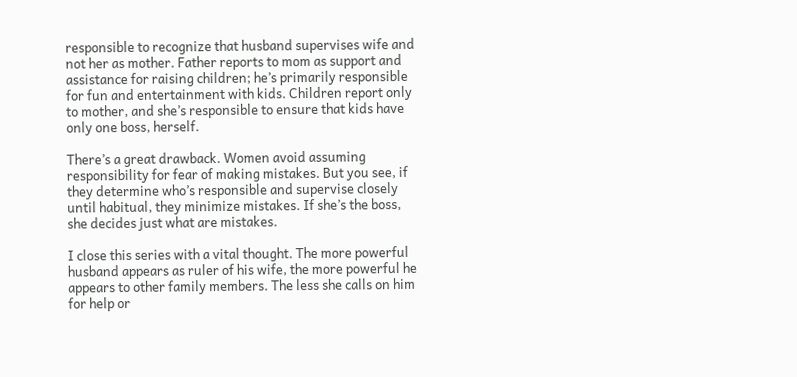responsible to recognize that husband supervises wife and not her as mother. Father reports to mom as support and assistance for raising children; he’s primarily responsible for fun and entertainment with kids. Children report only to mother, and she’s responsible to ensure that kids have only one boss, herself.

There’s a great drawback. Women avoid assuming responsibility for fear of making mistakes. But you see, if they determine who’s responsible and supervise closely until habitual, they minimize mistakes. If she’s the boss, she decides just what are mistakes.

I close this series with a vital thought. The more powerful husband appears as ruler of his wife, the more powerful he appears to other family members. The less she calls on him for help or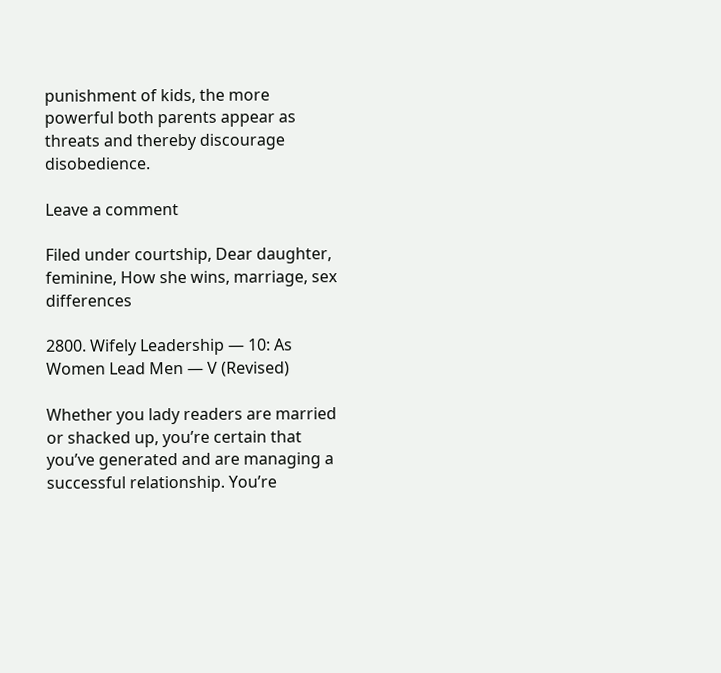punishment of kids, the more powerful both parents appear as threats and thereby discourage disobedience.

Leave a comment

Filed under courtship, Dear daughter, feminine, How she wins, marriage, sex differences

2800. Wifely Leadership — 10: As Women Lead Men — V (Revised)

Whether you lady readers are married or shacked up, you’re certain that you’ve generated and are managing a successful relationship. You’re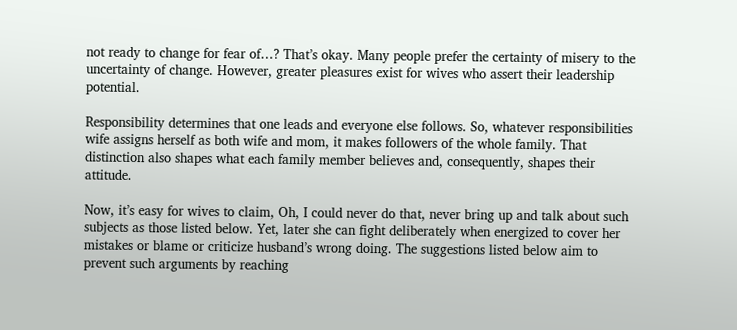not ready to change for fear of…? That’s okay. Many people prefer the certainty of misery to the uncertainty of change. However, greater pleasures exist for wives who assert their leadership potential.

Responsibility determines that one leads and everyone else follows. So, whatever responsibilities wife assigns herself as both wife and mom, it makes followers of the whole family. That distinction also shapes what each family member believes and, consequently, shapes their attitude.

Now, it’s easy for wives to claim, Oh, I could never do that, never bring up and talk about such subjects as those listed below. Yet, later she can fight deliberately when energized to cover her mistakes or blame or criticize husband’s wrong doing. The suggestions listed below aim to prevent such arguments by reaching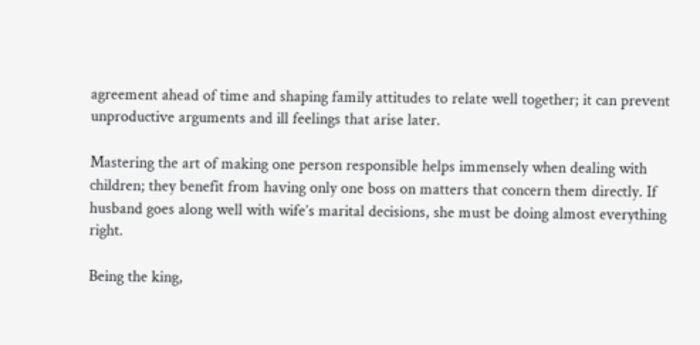agreement ahead of time and shaping family attitudes to relate well together; it can prevent unproductive arguments and ill feelings that arise later.

Mastering the art of making one person responsible helps immensely when dealing with children; they benefit from having only one boss on matters that concern them directly. If husband goes along well with wife’s marital decisions, she must be doing almost everything right.

Being the king,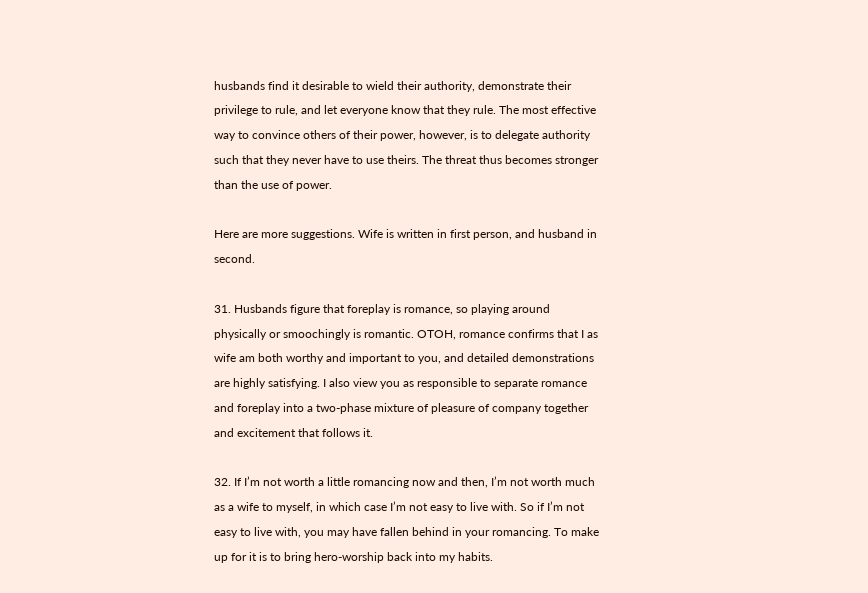husbands find it desirable to wield their authority, demonstrate their privilege to rule, and let everyone know that they rule. The most effective way to convince others of their power, however, is to delegate authority such that they never have to use theirs. The threat thus becomes stronger than the use of power.

Here are more suggestions. Wife is written in first person, and husband in second.

31. Husbands figure that foreplay is romance, so playing around physically or smoochingly is romantic. OTOH, romance confirms that I as wife am both worthy and important to you, and detailed demonstrations are highly satisfying. I also view you as responsible to separate romance and foreplay into a two-phase mixture of pleasure of company together and excitement that follows it.

32. If I’m not worth a little romancing now and then, I’m not worth much as a wife to myself, in which case I’m not easy to live with. So if I’m not easy to live with, you may have fallen behind in your romancing. To make up for it is to bring hero-worship back into my habits.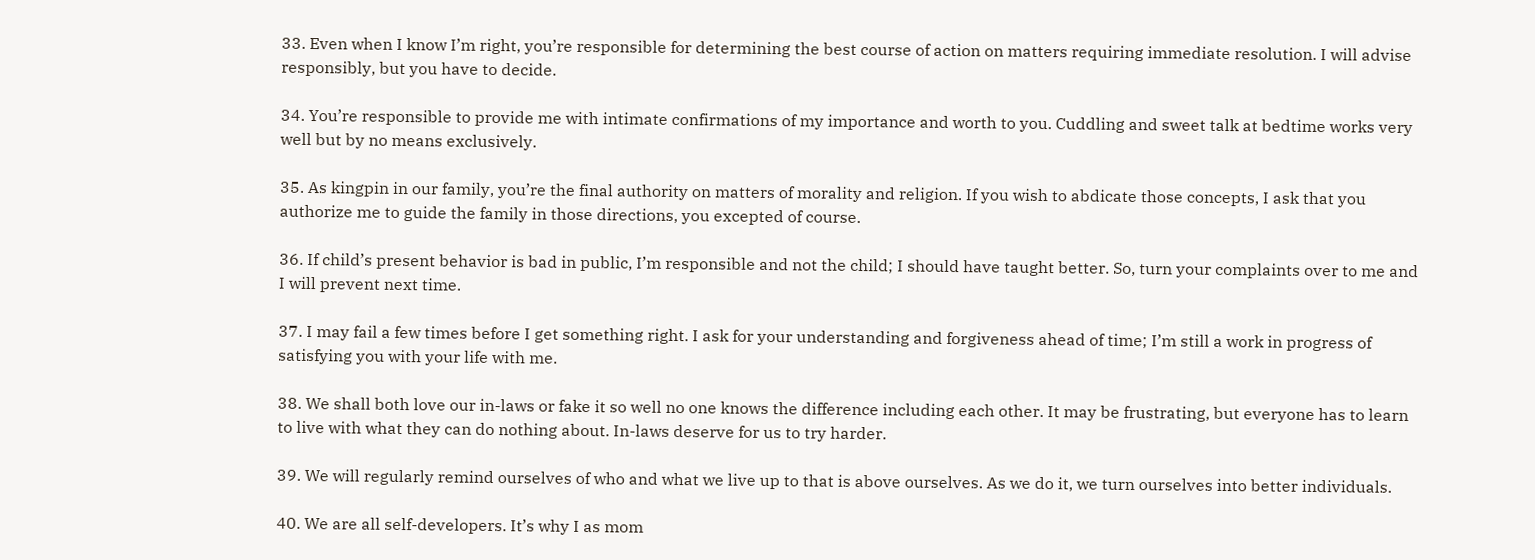33. Even when I know I’m right, you’re responsible for determining the best course of action on matters requiring immediate resolution. I will advise responsibly, but you have to decide.

34. You’re responsible to provide me with intimate confirmations of my importance and worth to you. Cuddling and sweet talk at bedtime works very well but by no means exclusively.

35. As kingpin in our family, you’re the final authority on matters of morality and religion. If you wish to abdicate those concepts, I ask that you authorize me to guide the family in those directions, you excepted of course.

36. If child’s present behavior is bad in public, I’m responsible and not the child; I should have taught better. So, turn your complaints over to me and I will prevent next time.

37. I may fail a few times before I get something right. I ask for your understanding and forgiveness ahead of time; I’m still a work in progress of satisfying you with your life with me.

38. We shall both love our in-laws or fake it so well no one knows the difference including each other. It may be frustrating, but everyone has to learn to live with what they can do nothing about. In-laws deserve for us to try harder.

39. We will regularly remind ourselves of who and what we live up to that is above ourselves. As we do it, we turn ourselves into better individuals.

40. We are all self-developers. It’s why I as mom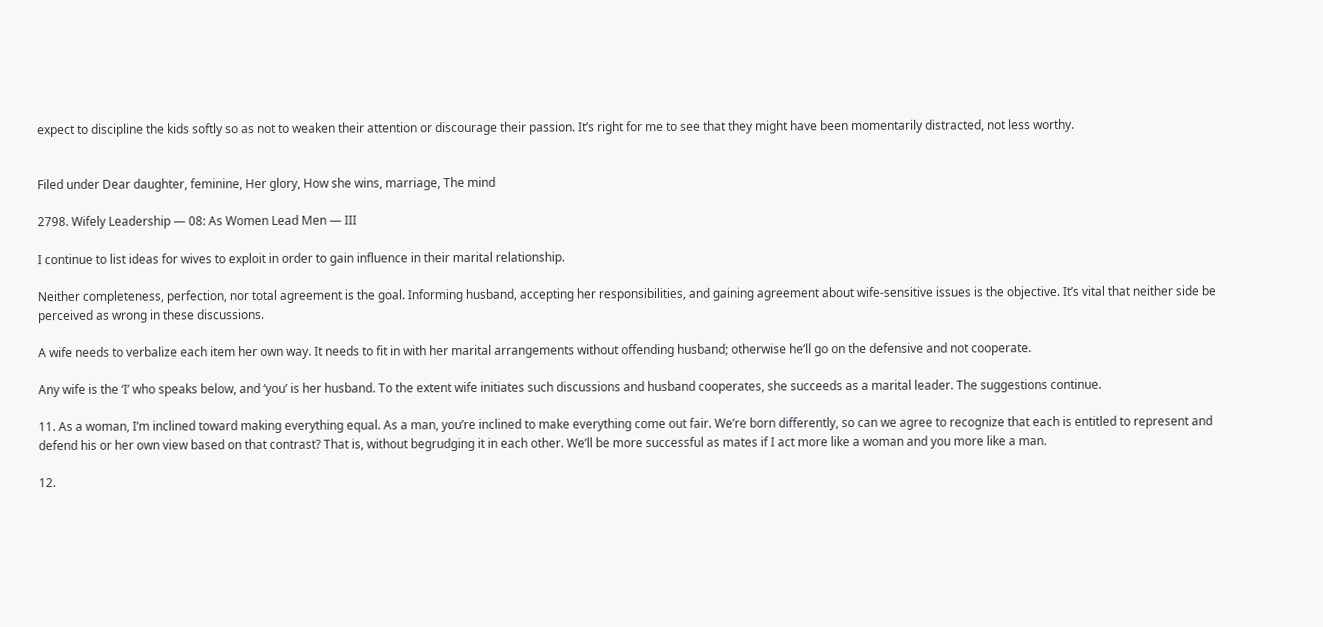expect to discipline the kids softly so as not to weaken their attention or discourage their passion. It’s right for me to see that they might have been momentarily distracted, not less worthy.


Filed under Dear daughter, feminine, Her glory, How she wins, marriage, The mind

2798. Wifely Leadership — 08: As Women Lead Men — III

I continue to list ideas for wives to exploit in order to gain influence in their marital relationship.

Neither completeness, perfection, nor total agreement is the goal. Informing husband, accepting her responsibilities, and gaining agreement about wife-sensitive issues is the objective. It’s vital that neither side be perceived as wrong in these discussions.

A wife needs to verbalize each item her own way. It needs to fit in with her marital arrangements without offending husband; otherwise he’ll go on the defensive and not cooperate.

Any wife is the ‘I’ who speaks below, and ‘you’ is her husband. To the extent wife initiates such discussions and husband cooperates, she succeeds as a marital leader. The suggestions continue.

11. As a woman, I’m inclined toward making everything equal. As a man, you’re inclined to make everything come out fair. We’re born differently, so can we agree to recognize that each is entitled to represent and defend his or her own view based on that contrast? That is, without begrudging it in each other. We’ll be more successful as mates if I act more like a woman and you more like a man.

12.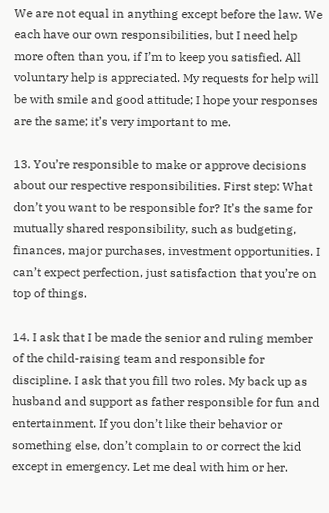We are not equal in anything except before the law. We each have our own responsibilities, but I need help more often than you, if I’m to keep you satisfied. All voluntary help is appreciated. My requests for help will be with smile and good attitude; I hope your responses are the same; it’s very important to me.

13. You’re responsible to make or approve decisions about our respective responsibilities. First step: What don’t you want to be responsible for? It’s the same for mutually shared responsibility, such as budgeting, finances, major purchases, investment opportunities. I can’t expect perfection, just satisfaction that you’re on top of things.

14. I ask that I be made the senior and ruling member of the child-raising team and responsible for discipline. I ask that you fill two roles. My back up as husband and support as father responsible for fun and entertainment. If you don’t like their behavior or something else, don’t complain to or correct the kid except in emergency. Let me deal with him or her.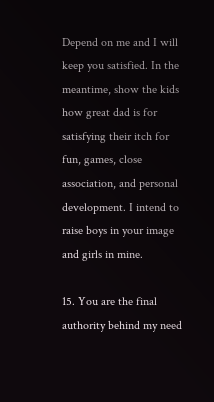Depend on me and I will keep you satisfied. In the meantime, show the kids how great dad is for satisfying their itch for fun, games, close association, and personal development. I intend to raise boys in your image and girls in mine.

15. You are the final authority behind my need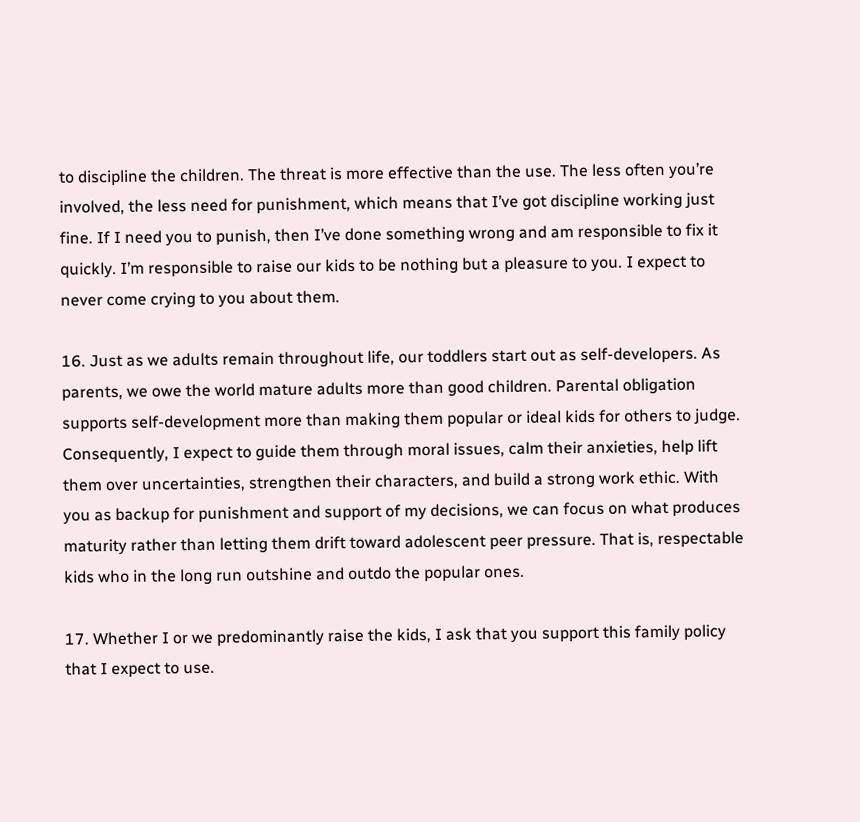to discipline the children. The threat is more effective than the use. The less often you’re involved, the less need for punishment, which means that I’ve got discipline working just fine. If I need you to punish, then I’ve done something wrong and am responsible to fix it quickly. I’m responsible to raise our kids to be nothing but a pleasure to you. I expect to never come crying to you about them.

16. Just as we adults remain throughout life, our toddlers start out as self-developers. As parents, we owe the world mature adults more than good children. Parental obligation supports self-development more than making them popular or ideal kids for others to judge. Consequently, I expect to guide them through moral issues, calm their anxieties, help lift them over uncertainties, strengthen their characters, and build a strong work ethic. With you as backup for punishment and support of my decisions, we can focus on what produces maturity rather than letting them drift toward adolescent peer pressure. That is, respectable kids who in the long run outshine and outdo the popular ones.

17. Whether I or we predominantly raise the kids, I ask that you support this family policy that I expect to use.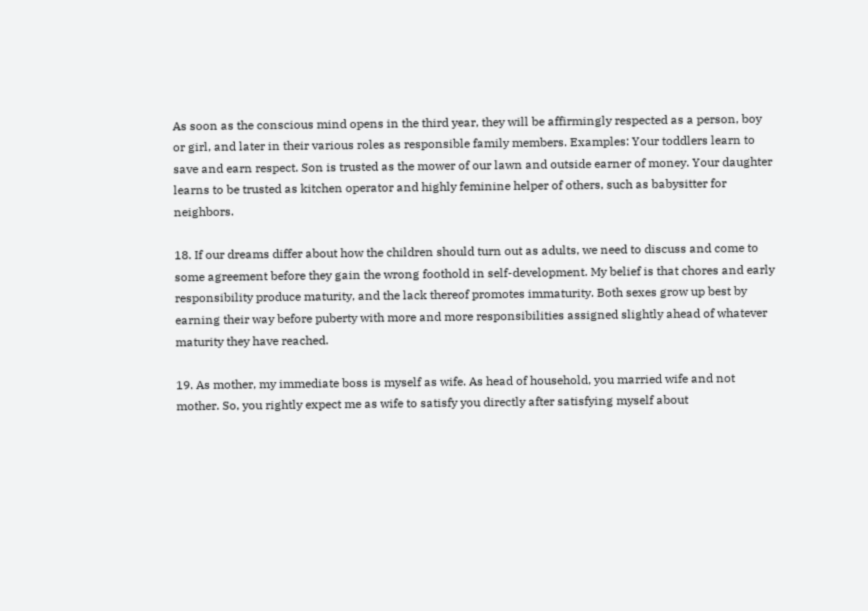As soon as the conscious mind opens in the third year, they will be affirmingly respected as a person, boy or girl, and later in their various roles as responsible family members. Examples: Your toddlers learn to save and earn respect. Son is trusted as the mower of our lawn and outside earner of money. Your daughter learns to be trusted as kitchen operator and highly feminine helper of others, such as babysitter for neighbors.

18. If our dreams differ about how the children should turn out as adults, we need to discuss and come to some agreement before they gain the wrong foothold in self-development. My belief is that chores and early responsibility produce maturity, and the lack thereof promotes immaturity. Both sexes grow up best by earning their way before puberty with more and more responsibilities assigned slightly ahead of whatever maturity they have reached.

19. As mother, my immediate boss is myself as wife. As head of household, you married wife and not mother. So, you rightly expect me as wife to satisfy you directly after satisfying myself about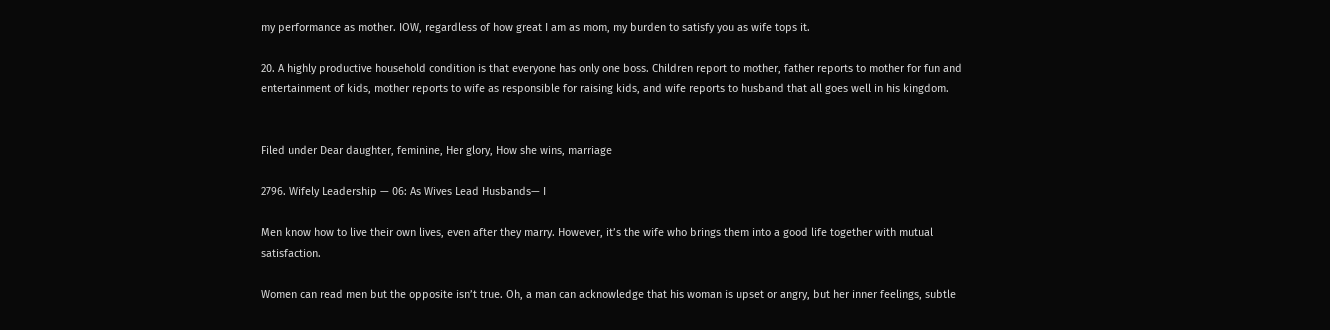my performance as mother. IOW, regardless of how great I am as mom, my burden to satisfy you as wife tops it.

20. A highly productive household condition is that everyone has only one boss. Children report to mother, father reports to mother for fun and entertainment of kids, mother reports to wife as responsible for raising kids, and wife reports to husband that all goes well in his kingdom.


Filed under Dear daughter, feminine, Her glory, How she wins, marriage

2796. Wifely Leadership — 06: As Wives Lead Husbands— I

Men know how to live their own lives, even after they marry. However, it’s the wife who brings them into a good life together with mutual satisfaction.

Women can read men but the opposite isn’t true. Oh, a man can acknowledge that his woman is upset or angry, but her inner feelings, subtle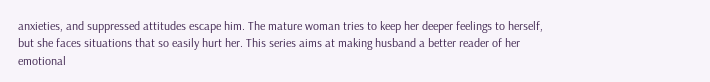anxieties, and suppressed attitudes escape him. The mature woman tries to keep her deeper feelings to herself, but she faces situations that so easily hurt her. This series aims at making husband a better reader of her emotional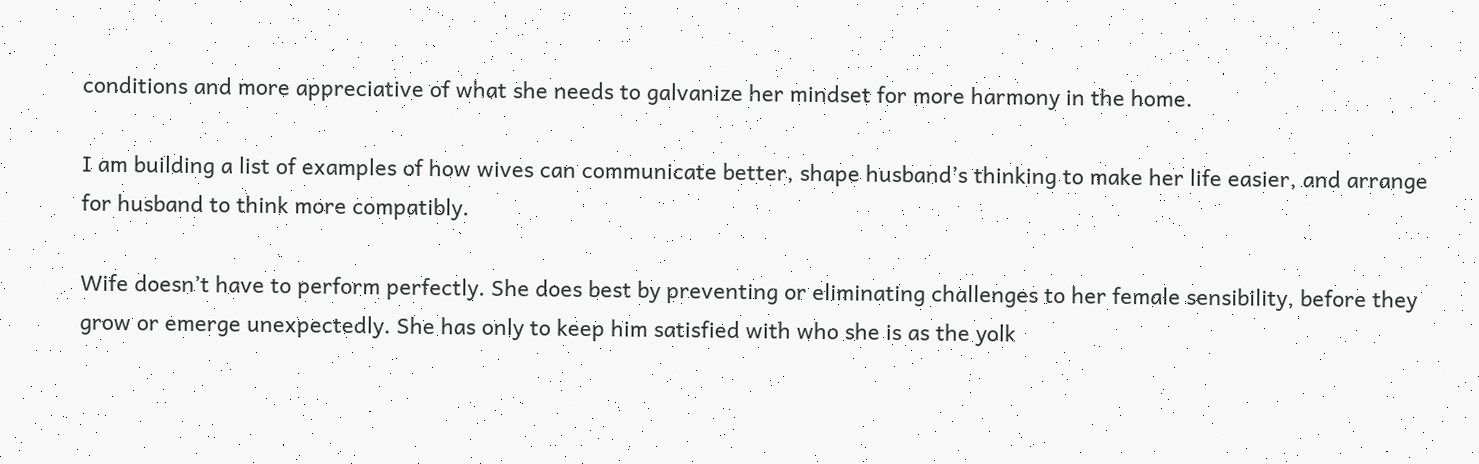conditions and more appreciative of what she needs to galvanize her mindset for more harmony in the home.

I am building a list of examples of how wives can communicate better, shape husband’s thinking to make her life easier, and arrange for husband to think more compatibly.

Wife doesn’t have to perform perfectly. She does best by preventing or eliminating challenges to her female sensibility, before they grow or emerge unexpectedly. She has only to keep him satisfied with who she is as the yolk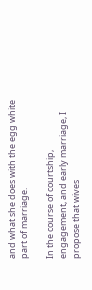and what she does with the egg white part of marriage.

In the course of courtship, engagement, and early marriage, I propose that wives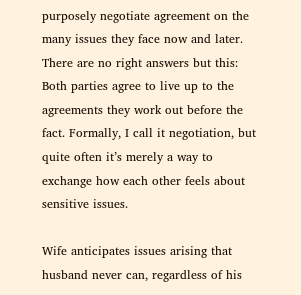purposely negotiate agreement on the many issues they face now and later. There are no right answers but this: Both parties agree to live up to the agreements they work out before the fact. Formally, I call it negotiation, but quite often it’s merely a way to exchange how each other feels about sensitive issues.

Wife anticipates issues arising that husband never can, regardless of his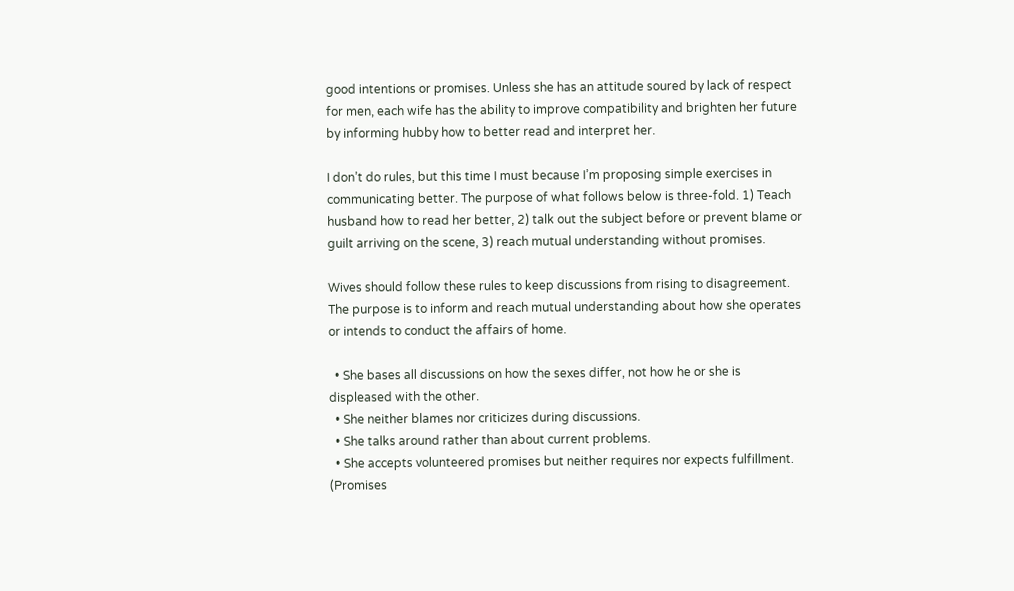good intentions or promises. Unless she has an attitude soured by lack of respect for men, each wife has the ability to improve compatibility and brighten her future by informing hubby how to better read and interpret her.

I don’t do rules, but this time I must because I’m proposing simple exercises in communicating better. The purpose of what follows below is three-fold. 1) Teach husband how to read her better, 2) talk out the subject before or prevent blame or guilt arriving on the scene, 3) reach mutual understanding without promises.

Wives should follow these rules to keep discussions from rising to disagreement. The purpose is to inform and reach mutual understanding about how she operates or intends to conduct the affairs of home.

  • She bases all discussions on how the sexes differ, not how he or she is displeased with the other.
  • She neither blames nor criticizes during discussions.
  • She talks around rather than about current problems.
  • She accepts volunteered promises but neither requires nor expects fulfillment. (Promises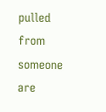pulled from someone are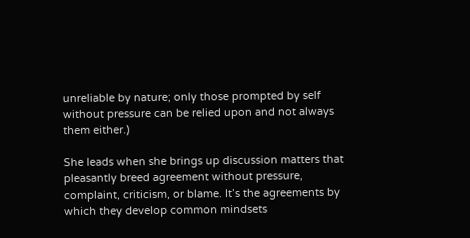unreliable by nature; only those prompted by self without pressure can be relied upon and not always them either.)

She leads when she brings up discussion matters that pleasantly breed agreement without pressure, complaint, criticism, or blame. It’s the agreements by which they develop common mindsets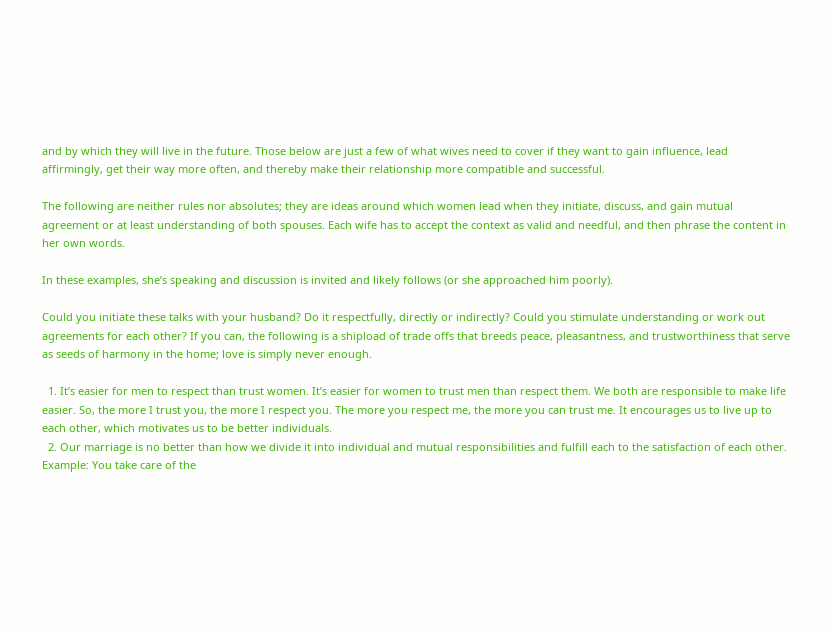and by which they will live in the future. Those below are just a few of what wives need to cover if they want to gain influence, lead affirmingly, get their way more often, and thereby make their relationship more compatible and successful.

The following are neither rules nor absolutes; they are ideas around which women lead when they initiate, discuss, and gain mutual agreement or at least understanding of both spouses. Each wife has to accept the context as valid and needful, and then phrase the content in her own words.

In these examples, she’s speaking and discussion is invited and likely follows (or she approached him poorly).

Could you initiate these talks with your husband? Do it respectfully, directly or indirectly? Could you stimulate understanding or work out agreements for each other? If you can, the following is a shipload of trade offs that breeds peace, pleasantness, and trustworthiness that serve as seeds of harmony in the home; love is simply never enough.

  1. It’s easier for men to respect than trust women. It’s easier for women to trust men than respect them. We both are responsible to make life easier. So, the more I trust you, the more I respect you. The more you respect me, the more you can trust me. It encourages us to live up to each other, which motivates us to be better individuals.
  2. Our marriage is no better than how we divide it into individual and mutual responsibilities and fulfill each to the satisfaction of each other. Example: You take care of the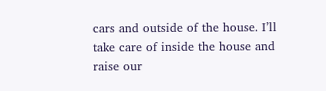cars and outside of the house. I’ll take care of inside the house and raise our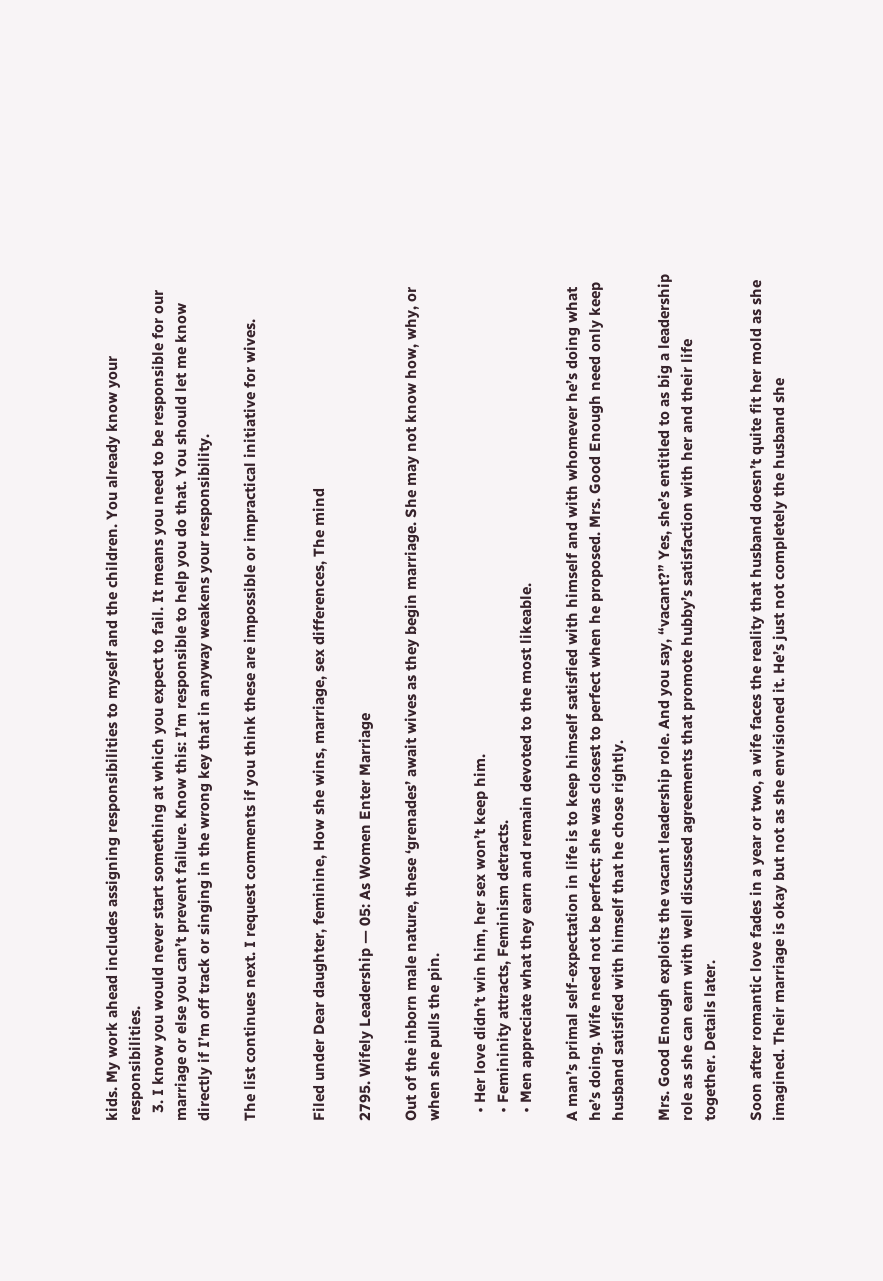kids. My work ahead includes assigning responsibilities to myself and the children. You already know your responsibilities.
  3. I know you would never start something at which you expect to fail. It means you need to be responsible for our marriage or else you can’t prevent failure. Know this: I’m responsible to help you do that. You should let me know directly if I’m off track or singing in the wrong key that in anyway weakens your responsibility.

The list continues next. I request comments if you think these are impossible or impractical initiative for wives.


Filed under Dear daughter, feminine, How she wins, marriage, sex differences, The mind

2795. Wifely Leadership — 05: As Women Enter Marriage

Out of the inborn male nature, these ‘grenades’ await wives as they begin marriage. She may not know how, why, or when she pulls the pin.

  • Her love didn’t win him, her sex won’t keep him.
  • Femininity attracts, Feminism detracts.
  • Men appreciate what they earn and remain devoted to the most likeable.

A man’s primal self-expectation in life is to keep himself satisfied with himself and with whomever he’s doing what he’s doing. Wife need not be perfect; she was closest to perfect when he proposed. Mrs. Good Enough need only keep husband satisfied with himself that he chose rightly.

Mrs. Good Enough exploits the vacant leadership role. And you say, “vacant?” Yes, she’s entitled to as big a leadership role as she can earn with well discussed agreements that promote hubby’s satisfaction with her and their life together. Details later.

Soon after romantic love fades in a year or two, a wife faces the reality that husband doesn’t quite fit her mold as she imagined. Their marriage is okay but not as she envisioned it. He’s just not completely the husband she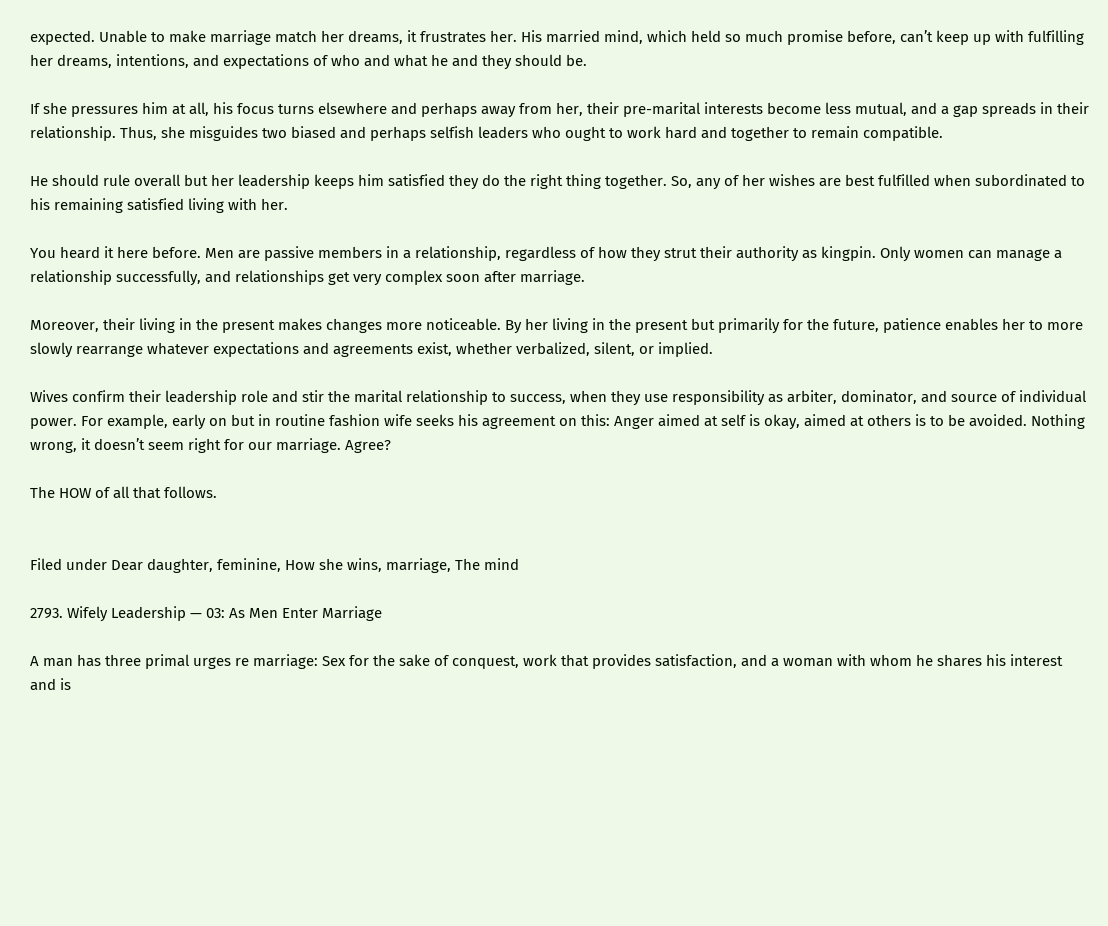expected. Unable to make marriage match her dreams, it frustrates her. His married mind, which held so much promise before, can’t keep up with fulfilling her dreams, intentions, and expectations of who and what he and they should be.

If she pressures him at all, his focus turns elsewhere and perhaps away from her, their pre-marital interests become less mutual, and a gap spreads in their relationship. Thus, she misguides two biased and perhaps selfish leaders who ought to work hard and together to remain compatible.

He should rule overall but her leadership keeps him satisfied they do the right thing together. So, any of her wishes are best fulfilled when subordinated to his remaining satisfied living with her.

You heard it here before. Men are passive members in a relationship, regardless of how they strut their authority as kingpin. Only women can manage a relationship successfully, and relationships get very complex soon after marriage.

Moreover, their living in the present makes changes more noticeable. By her living in the present but primarily for the future, patience enables her to more slowly rearrange whatever expectations and agreements exist, whether verbalized, silent, or implied.

Wives confirm their leadership role and stir the marital relationship to success, when they use responsibility as arbiter, dominator, and source of individual power. For example, early on but in routine fashion wife seeks his agreement on this: Anger aimed at self is okay, aimed at others is to be avoided. Nothing wrong, it doesn’t seem right for our marriage. Agree?

The HOW of all that follows.


Filed under Dear daughter, feminine, How she wins, marriage, The mind

2793. Wifely Leadership — 03: As Men Enter Marriage

A man has three primal urges re marriage: Sex for the sake of conquest, work that provides satisfaction, and a woman with whom he shares his interest and is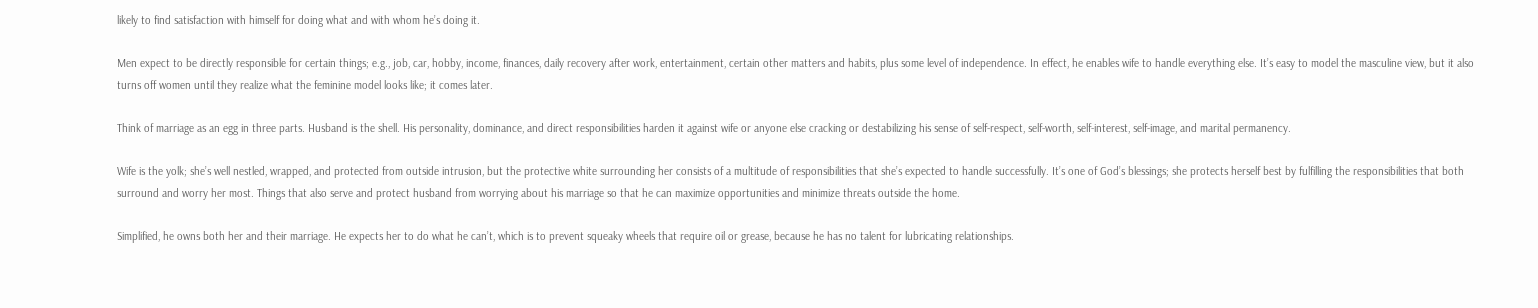likely to find satisfaction with himself for doing what and with whom he’s doing it.

Men expect to be directly responsible for certain things; e.g., job, car, hobby, income, finances, daily recovery after work, entertainment, certain other matters and habits, plus some level of independence. In effect, he enables wife to handle everything else. It’s easy to model the masculine view, but it also turns off women until they realize what the feminine model looks like; it comes later.

Think of marriage as an egg in three parts. Husband is the shell. His personality, dominance, and direct responsibilities harden it against wife or anyone else cracking or destabilizing his sense of self-respect, self-worth, self-interest, self-image, and marital permanency.

Wife is the yolk; she’s well nestled, wrapped, and protected from outside intrusion, but the protective white surrounding her consists of a multitude of responsibilities that she’s expected to handle successfully. It’s one of God’s blessings; she protects herself best by fulfilling the responsibilities that both surround and worry her most. Things that also serve and protect husband from worrying about his marriage so that he can maximize opportunities and minimize threats outside the home.

Simplified, he owns both her and their marriage. He expects her to do what he can’t, which is to prevent squeaky wheels that require oil or grease, because he has no talent for lubricating relationships.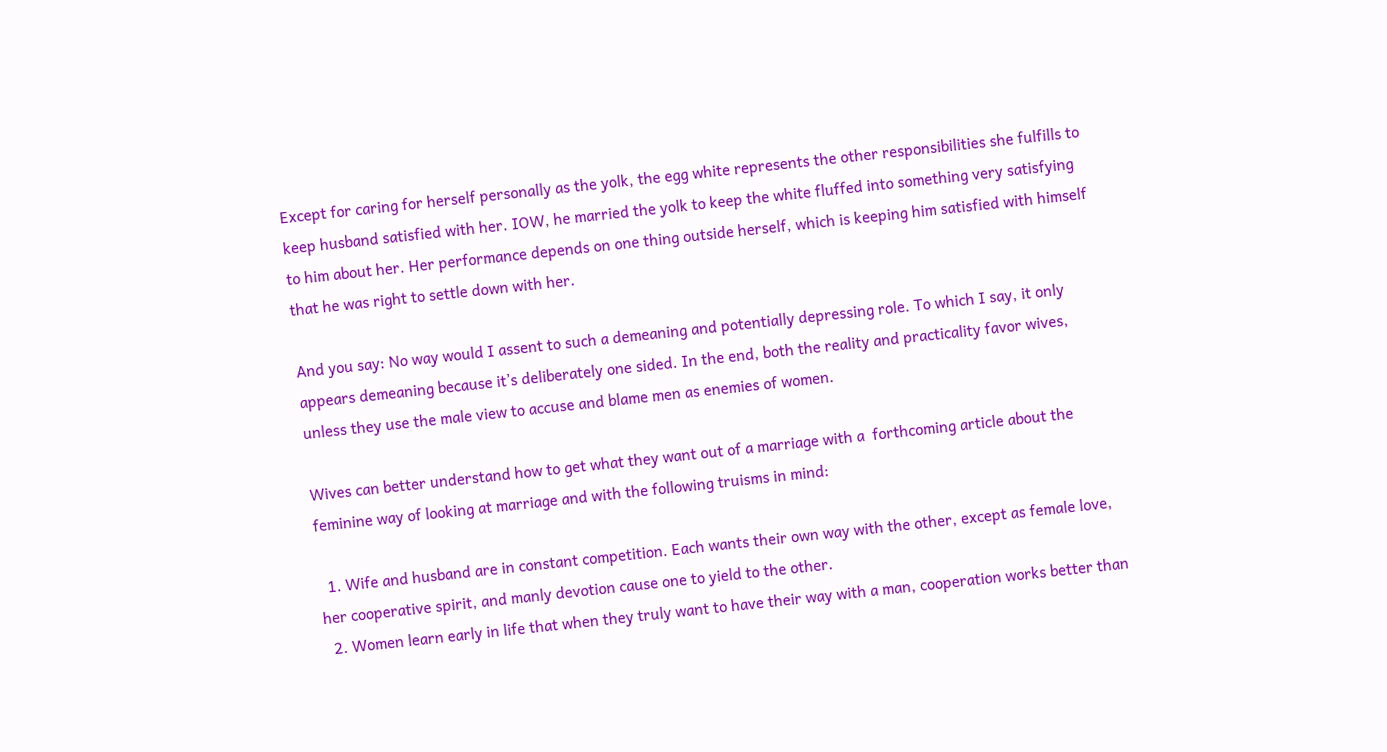Except for caring for herself personally as the yolk, the egg white represents the other responsibilities she fulfills to keep husband satisfied with her. IOW, he married the yolk to keep the white fluffed into something very satisfying to him about her. Her performance depends on one thing outside herself, which is keeping him satisfied with himself that he was right to settle down with her.

And you say: No way would I assent to such a demeaning and potentially depressing role. To which I say, it only appears demeaning because it’s deliberately one sided. In the end, both the reality and practicality favor wives, unless they use the male view to accuse and blame men as enemies of women.

Wives can better understand how to get what they want out of a marriage with a  forthcoming article about the feminine way of looking at marriage and with the following truisms in mind:

  1. Wife and husband are in constant competition. Each wants their own way with the other, except as female love, her cooperative spirit, and manly devotion cause one to yield to the other.
  2. Women learn early in life that when they truly want to have their way with a man, cooperation works better than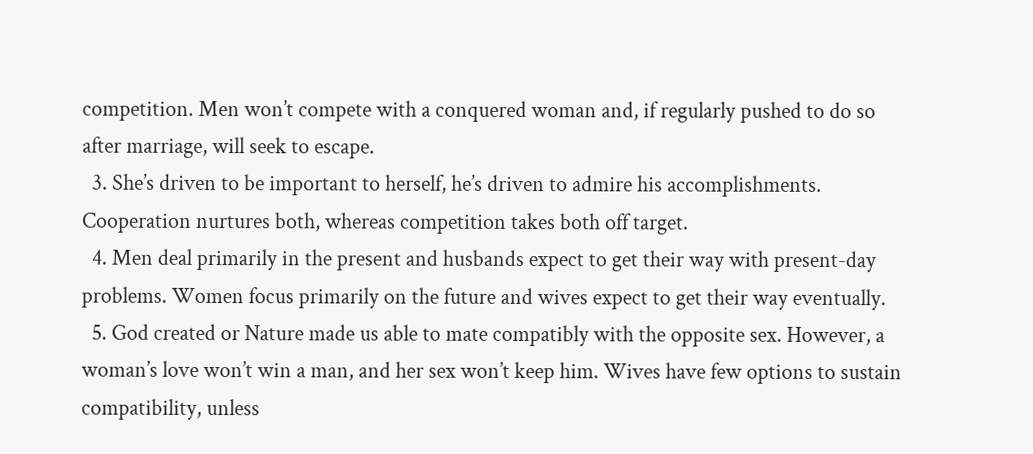competition. Men won’t compete with a conquered woman and, if regularly pushed to do so after marriage, will seek to escape.
  3. She’s driven to be important to herself, he’s driven to admire his accomplishments. Cooperation nurtures both, whereas competition takes both off target.
  4. Men deal primarily in the present and husbands expect to get their way with present-day problems. Women focus primarily on the future and wives expect to get their way eventually.
  5. God created or Nature made us able to mate compatibly with the opposite sex. However, a woman’s love won’t win a man, and her sex won’t keep him. Wives have few options to sustain compatibility, unless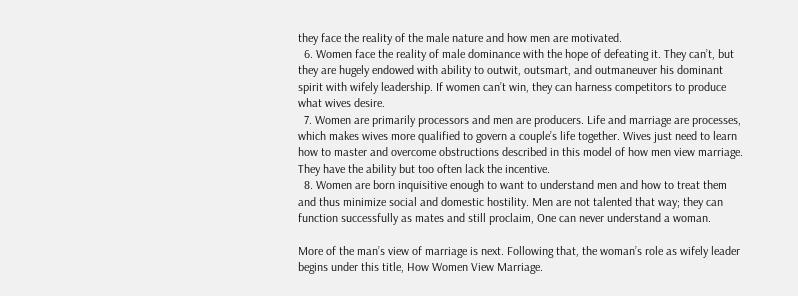they face the reality of the male nature and how men are motivated.
  6. Women face the reality of male dominance with the hope of defeating it. They can’t, but they are hugely endowed with ability to outwit, outsmart, and outmaneuver his dominant spirit with wifely leadership. If women can’t win, they can harness competitors to produce what wives desire.
  7. Women are primarily processors and men are producers. Life and marriage are processes, which makes wives more qualified to govern a couple’s life together. Wives just need to learn how to master and overcome obstructions described in this model of how men view marriage. They have the ability but too often lack the incentive.
  8. Women are born inquisitive enough to want to understand men and how to treat them and thus minimize social and domestic hostility. Men are not talented that way; they can function successfully as mates and still proclaim, One can never understand a woman.

More of the man’s view of marriage is next. Following that, the woman’s role as wifely leader begins under this title, How Women View Marriage.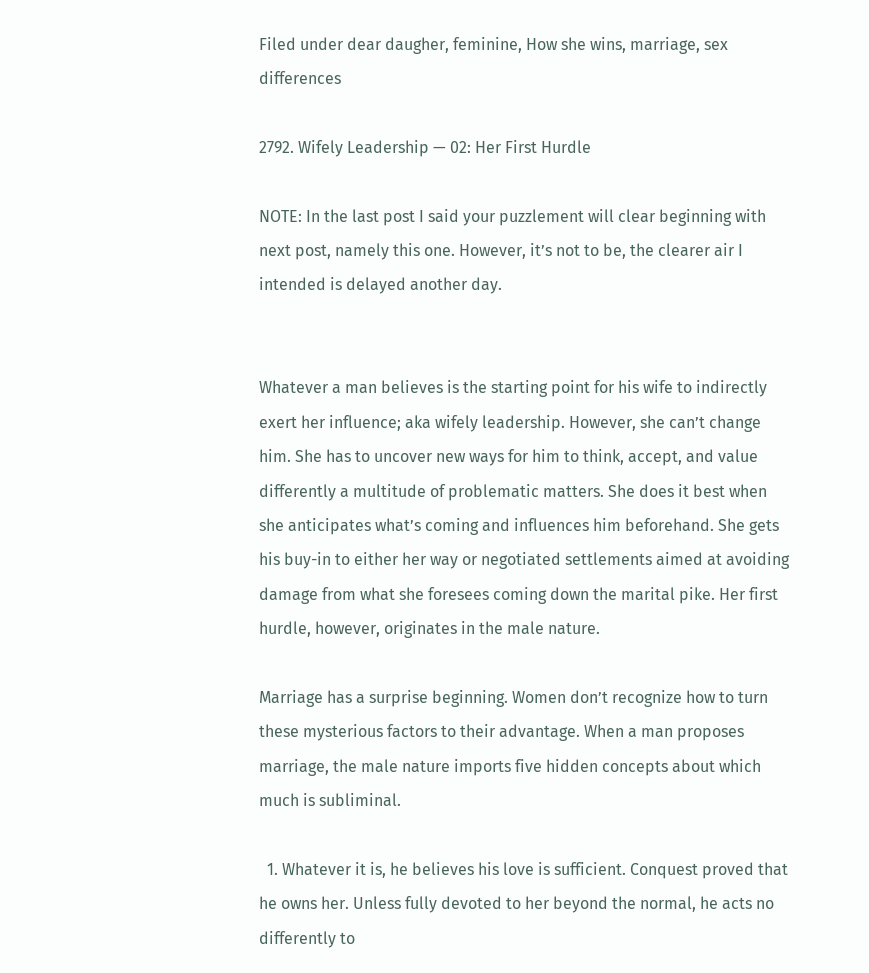Filed under dear daugher, feminine, How she wins, marriage, sex differences

2792. Wifely Leadership — 02: Her First Hurdle

NOTE: In the last post I said your puzzlement will clear beginning with next post, namely this one. However, it’s not to be, the clearer air I intended is delayed another day.


Whatever a man believes is the starting point for his wife to indirectly exert her influence; aka wifely leadership. However, she can’t change him. She has to uncover new ways for him to think, accept, and value differently a multitude of problematic matters. She does it best when she anticipates what’s coming and influences him beforehand. She gets his buy-in to either her way or negotiated settlements aimed at avoiding damage from what she foresees coming down the marital pike. Her first hurdle, however, originates in the male nature.

Marriage has a surprise beginning. Women don’t recognize how to turn these mysterious factors to their advantage. When a man proposes marriage, the male nature imports five hidden concepts about which much is subliminal.

  1. Whatever it is, he believes his love is sufficient. Conquest proved that he owns her. Unless fully devoted to her beyond the normal, he acts no differently to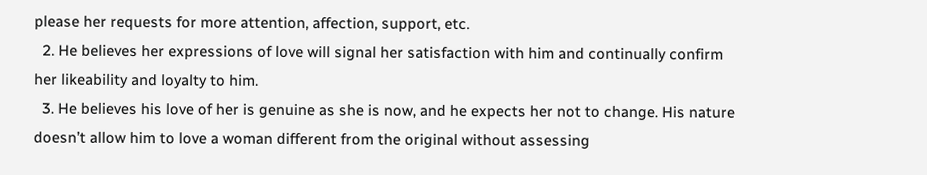please her requests for more attention, affection, support, etc.
  2. He believes her expressions of love will signal her satisfaction with him and continually confirm her likeability and loyalty to him.
  3. He believes his love of her is genuine as she is now, and he expects her not to change. His nature doesn’t allow him to love a woman different from the original without assessing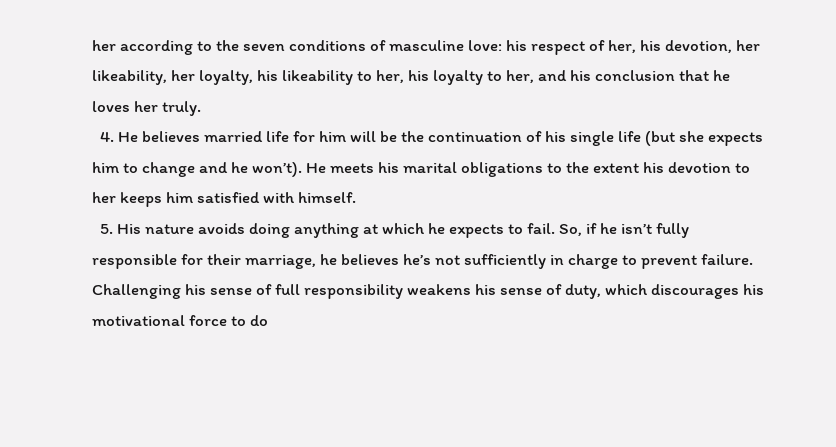her according to the seven conditions of masculine love: his respect of her, his devotion, her likeability, her loyalty, his likeability to her, his loyalty to her, and his conclusion that he loves her truly.
  4. He believes married life for him will be the continuation of his single life (but she expects him to change and he won’t). He meets his marital obligations to the extent his devotion to her keeps him satisfied with himself.
  5. His nature avoids doing anything at which he expects to fail. So, if he isn’t fully responsible for their marriage, he believes he’s not sufficiently in charge to prevent failure. Challenging his sense of full responsibility weakens his sense of duty, which discourages his motivational force to do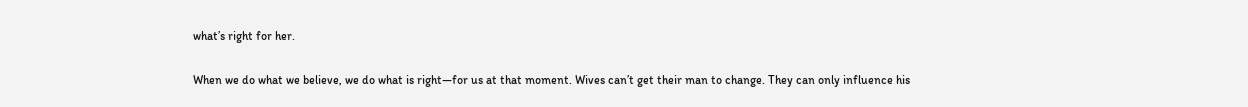what’s right for her.

When we do what we believe, we do what is right—for us at that moment. Wives can’t get their man to change. They can only influence his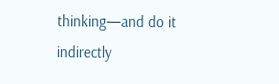thinking—and do it indirectly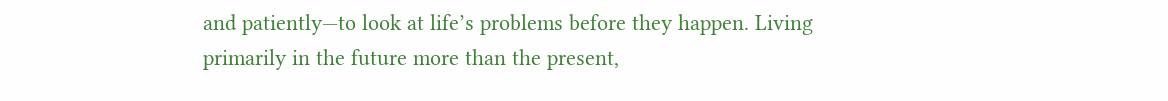and patiently—to look at life’s problems before they happen. Living primarily in the future more than the present,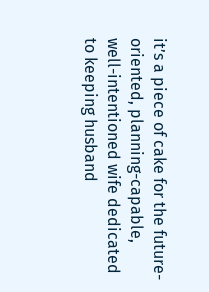it’s a piece of cake for the future-oriented, planning-capable, well-intentioned wife dedicated to keeping husband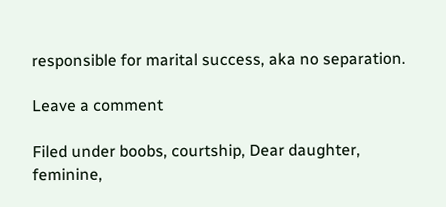responsible for marital success, aka no separation.

Leave a comment

Filed under boobs, courtship, Dear daughter, feminine,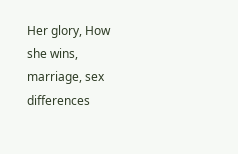Her glory, How she wins, marriage, sex differences